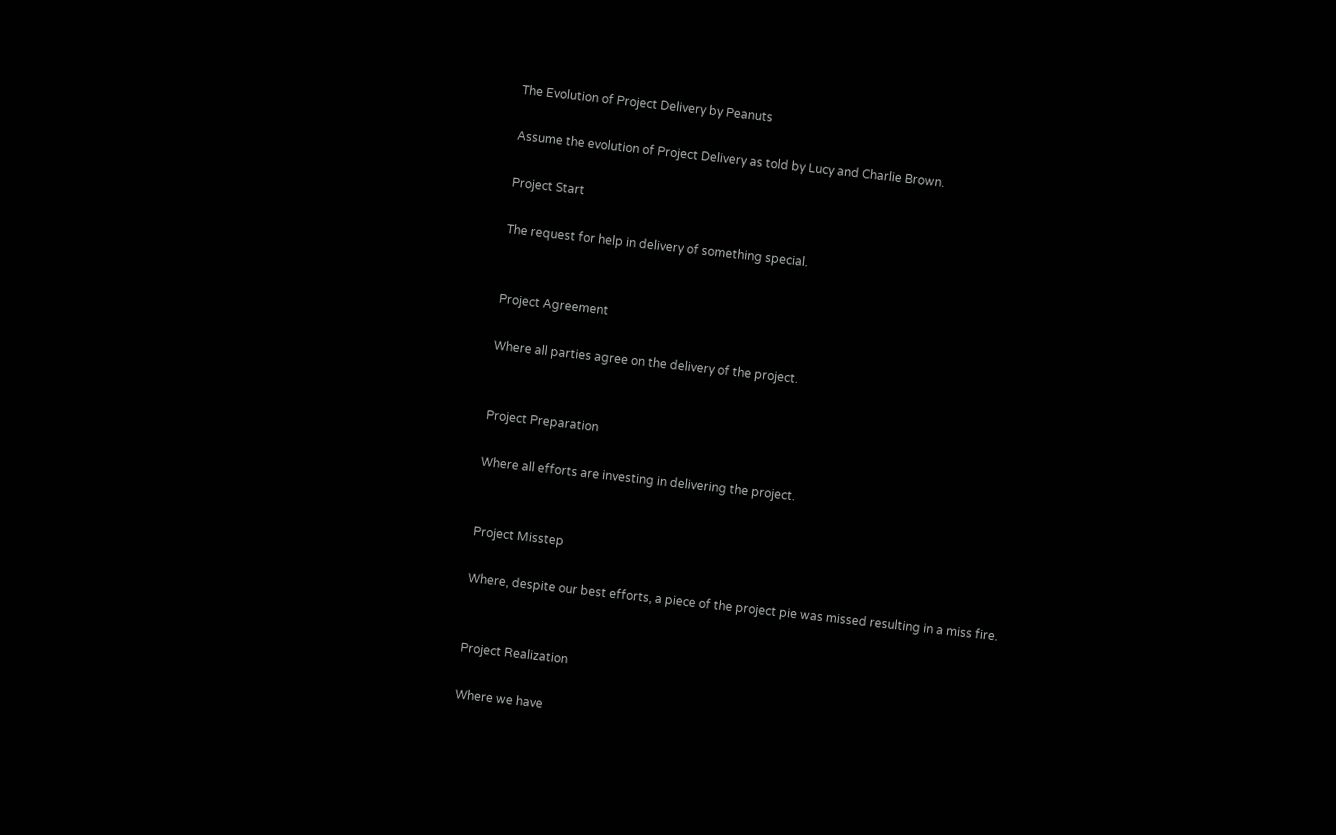The Evolution of Project Delivery by Peanuts

Assume the evolution of Project Delivery as told by Lucy and Charlie Brown.

Project Start

The request for help in delivery of something special.


Project Agreement

Where all parties agree on the delivery of the project.


Project Preparation

Where all efforts are investing in delivering the project.


Project Misstep

Where, despite our best efforts, a piece of the project pie was missed resulting in a miss fire.


Project Realization

Where we have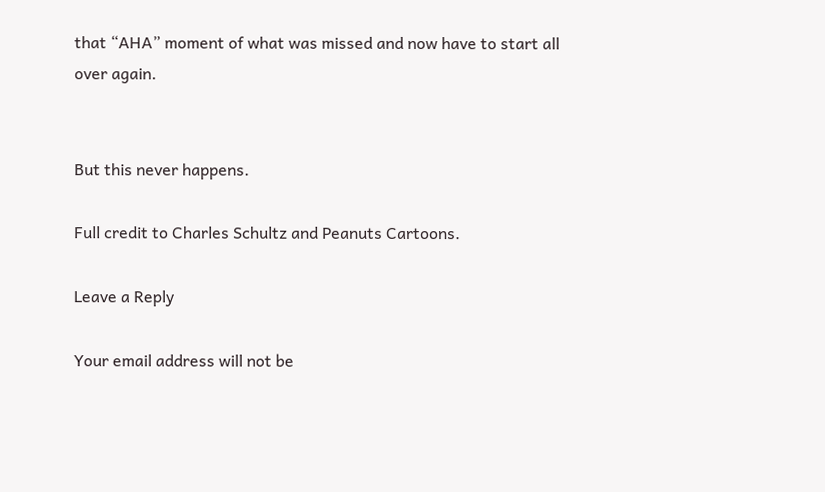that “AHA” moment of what was missed and now have to start all over again.


But this never happens.

Full credit to Charles Schultz and Peanuts Cartoons.

Leave a Reply

Your email address will not be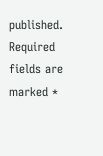published. Required fields are marked *